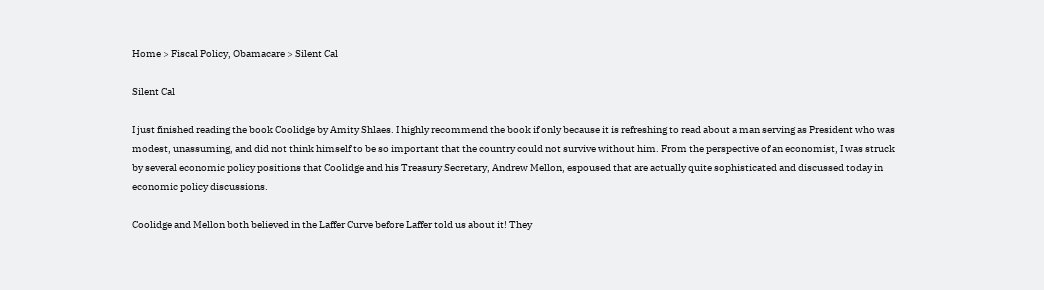Home > Fiscal Policy, Obamacare > Silent Cal

Silent Cal

I just finished reading the book Coolidge by Amity Shlaes. I highly recommend the book if only because it is refreshing to read about a man serving as President who was modest, unassuming, and did not think himself to be so important that the country could not survive without him. From the perspective of an economist, I was struck by several economic policy positions that Coolidge and his Treasury Secretary, Andrew Mellon, espoused that are actually quite sophisticated and discussed today in economic policy discussions.

Coolidge and Mellon both believed in the Laffer Curve before Laffer told us about it! They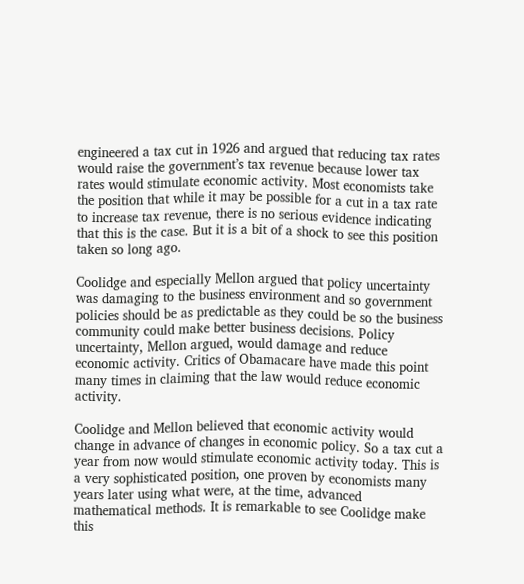engineered a tax cut in 1926 and argued that reducing tax rates would raise the government’s tax revenue because lower tax rates would stimulate economic activity. Most economists take the position that while it may be possible for a cut in a tax rate to increase tax revenue, there is no serious evidence indicating that this is the case. But it is a bit of a shock to see this position taken so long ago.

Coolidge and especially Mellon argued that policy uncertainty was damaging to the business environment and so government policies should be as predictable as they could be so the business community could make better business decisions. Policy uncertainty, Mellon argued, would damage and reduce economic activity. Critics of Obamacare have made this point many times in claiming that the law would reduce economic activity.

Coolidge and Mellon believed that economic activity would change in advance of changes in economic policy. So a tax cut a year from now would stimulate economic activity today. This is a very sophisticated position, one proven by economists many years later using what were, at the time, advanced mathematical methods. It is remarkable to see Coolidge make this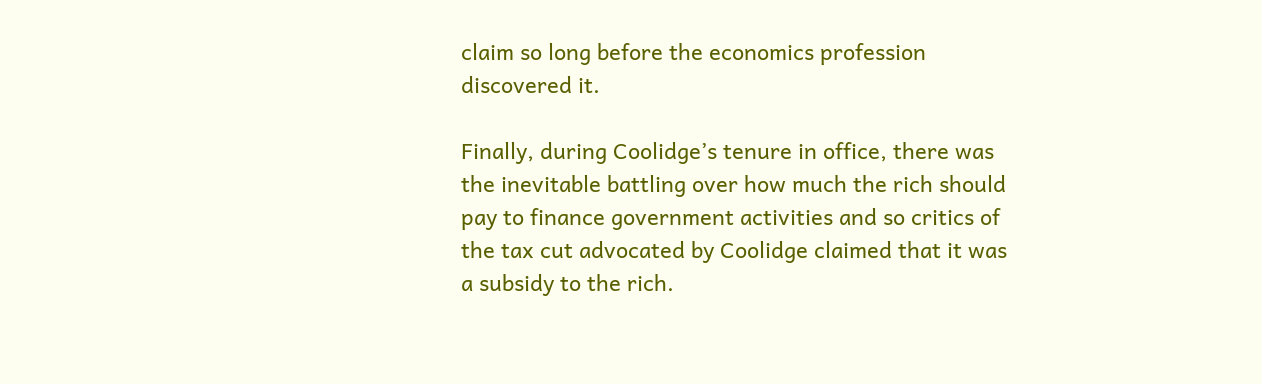claim so long before the economics profession discovered it.

Finally, during Coolidge’s tenure in office, there was the inevitable battling over how much the rich should pay to finance government activities and so critics of the tax cut advocated by Coolidge claimed that it was a subsidy to the rich.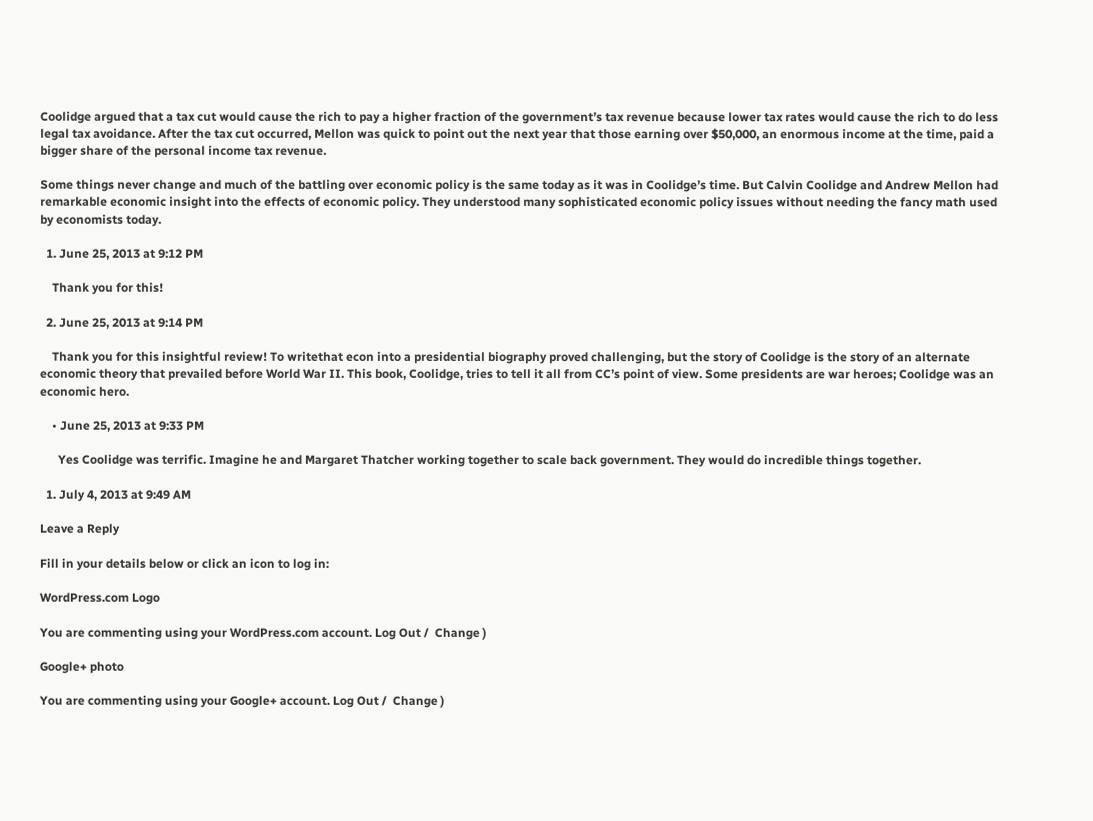Coolidge argued that a tax cut would cause the rich to pay a higher fraction of the government’s tax revenue because lower tax rates would cause the rich to do less legal tax avoidance. After the tax cut occurred, Mellon was quick to point out the next year that those earning over $50,000, an enormous income at the time, paid a bigger share of the personal income tax revenue.

Some things never change and much of the battling over economic policy is the same today as it was in Coolidge’s time. But Calvin Coolidge and Andrew Mellon had remarkable economic insight into the effects of economic policy. They understood many sophisticated economic policy issues without needing the fancy math used by economists today.

  1. June 25, 2013 at 9:12 PM

    Thank you for this!

  2. June 25, 2013 at 9:14 PM

    Thank you for this insightful review! To writethat econ into a presidential biography proved challenging, but the story of Coolidge is the story of an alternate economic theory that prevailed before World War II. This book, Coolidge, tries to tell it all from CC’s point of view. Some presidents are war heroes; Coolidge was an economic hero.

    • June 25, 2013 at 9:33 PM

      Yes Coolidge was terrific. Imagine he and Margaret Thatcher working together to scale back government. They would do incredible things together.

  1. July 4, 2013 at 9:49 AM

Leave a Reply

Fill in your details below or click an icon to log in:

WordPress.com Logo

You are commenting using your WordPress.com account. Log Out /  Change )

Google+ photo

You are commenting using your Google+ account. Log Out /  Change )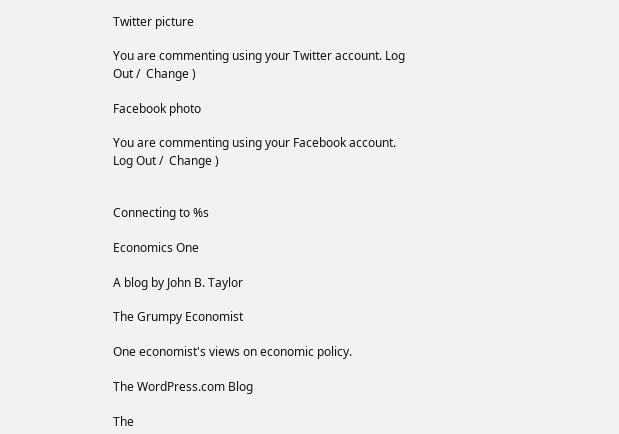Twitter picture

You are commenting using your Twitter account. Log Out /  Change )

Facebook photo

You are commenting using your Facebook account. Log Out /  Change )


Connecting to %s

Economics One

A blog by John B. Taylor

The Grumpy Economist

One economist's views on economic policy.

The WordPress.com Blog

The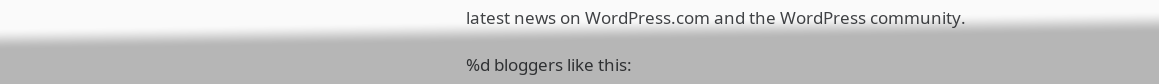latest news on WordPress.com and the WordPress community.

%d bloggers like this: